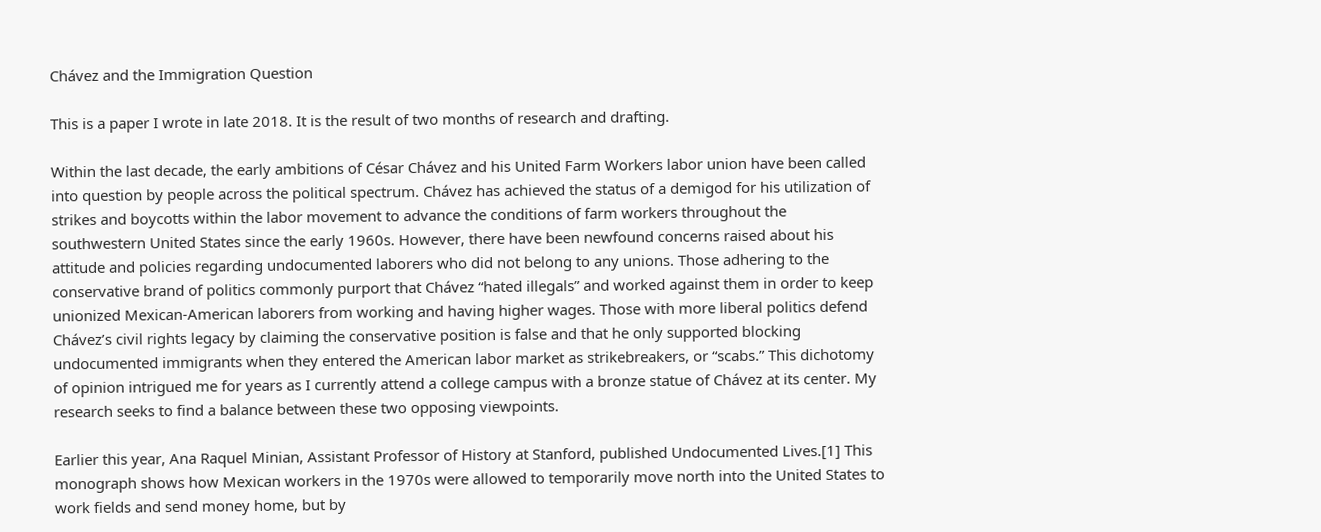Chávez and the Immigration Question

This is a paper I wrote in late 2018. It is the result of two months of research and drafting.

Within the last decade, the early ambitions of César Chávez and his United Farm Workers labor union have been called into question by people across the political spectrum. Chávez has achieved the status of a demigod for his utilization of strikes and boycotts within the labor movement to advance the conditions of farm workers throughout the southwestern United States since the early 1960s. However, there have been newfound concerns raised about his attitude and policies regarding undocumented laborers who did not belong to any unions. Those adhering to the conservative brand of politics commonly purport that Chávez “hated illegals” and worked against them in order to keep unionized Mexican-American laborers from working and having higher wages. Those with more liberal politics defend Chávez’s civil rights legacy by claiming the conservative position is false and that he only supported blocking undocumented immigrants when they entered the American labor market as strikebreakers, or “scabs.” This dichotomy of opinion intrigued me for years as I currently attend a college campus with a bronze statue of Chávez at its center. My research seeks to find a balance between these two opposing viewpoints.

Earlier this year, Ana Raquel Minian, Assistant Professor of History at Stanford, published Undocumented Lives.[1] This monograph shows how Mexican workers in the 1970s were allowed to temporarily move north into the United States to work fields and send money home, but by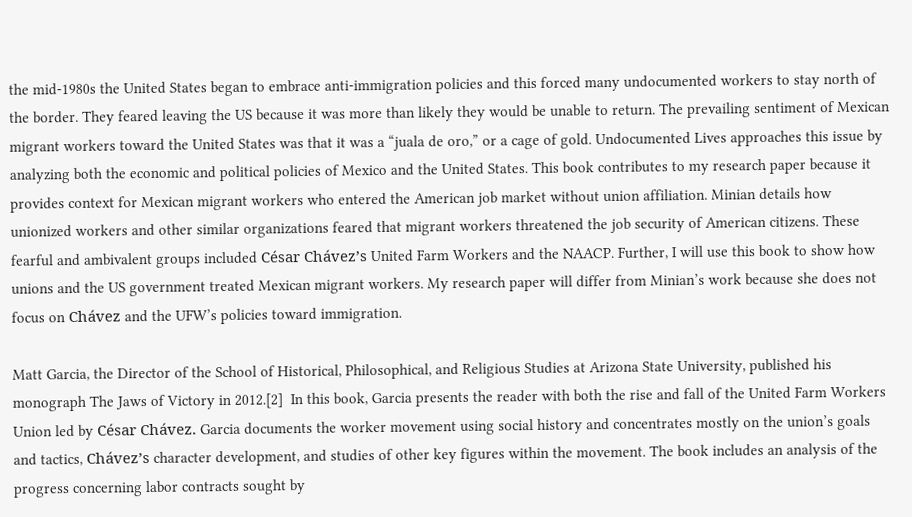the mid-1980s the United States began to embrace anti-immigration policies and this forced many undocumented workers to stay north of the border. They feared leaving the US because it was more than likely they would be unable to return. The prevailing sentiment of Mexican migrant workers toward the United States was that it was a “juala de oro,” or a cage of gold. Undocumented Lives approaches this issue by analyzing both the economic and political policies of Mexico and the United States. This book contributes to my research paper because it provides context for Mexican migrant workers who entered the American job market without union affiliation. Minian details how unionized workers and other similar organizations feared that migrant workers threatened the job security of American citizens. These fearful and ambivalent groups included César Chávez’s United Farm Workers and the NAACP. Further, I will use this book to show how unions and the US government treated Mexican migrant workers. My research paper will differ from Minian’s work because she does not focus on Chávez and the UFW’s policies toward immigration.

Matt Garcia, the Director of the School of Historical, Philosophical, and Religious Studies at Arizona State University, published his monograph The Jaws of Victory in 2012.[2]  In this book, Garcia presents the reader with both the rise and fall of the United Farm Workers Union led by César Chávez. Garcia documents the worker movement using social history and concentrates mostly on the union’s goals and tactics, Chávez’s character development, and studies of other key figures within the movement. The book includes an analysis of the progress concerning labor contracts sought by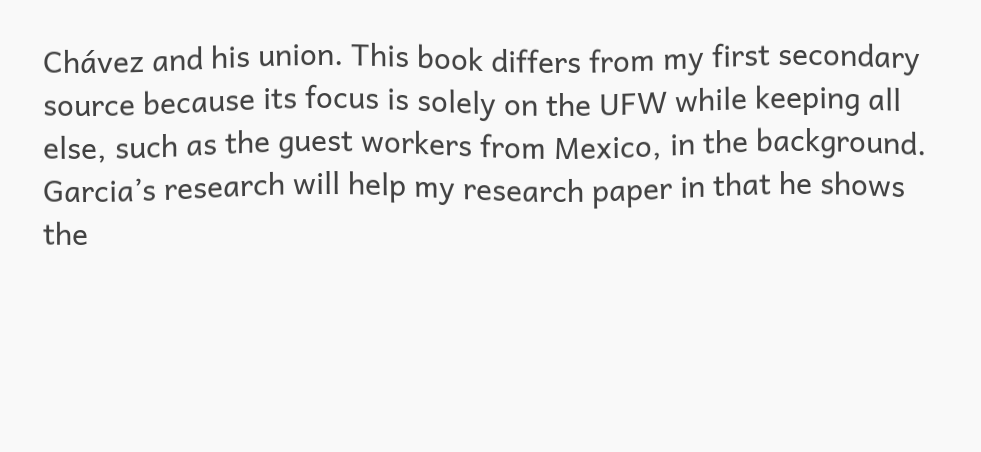Chávez and his union. This book differs from my first secondary source because its focus is solely on the UFW while keeping all else, such as the guest workers from Mexico, in the background. Garcia’s research will help my research paper in that he shows the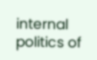internal politics of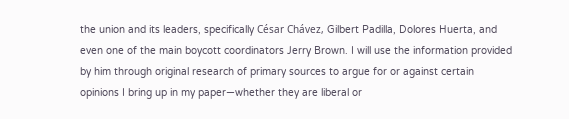the union and its leaders, specifically César Chávez, Gilbert Padilla, Dolores Huerta, and even one of the main boycott coordinators Jerry Brown. I will use the information provided by him through original research of primary sources to argue for or against certain opinions I bring up in my paper—whether they are liberal or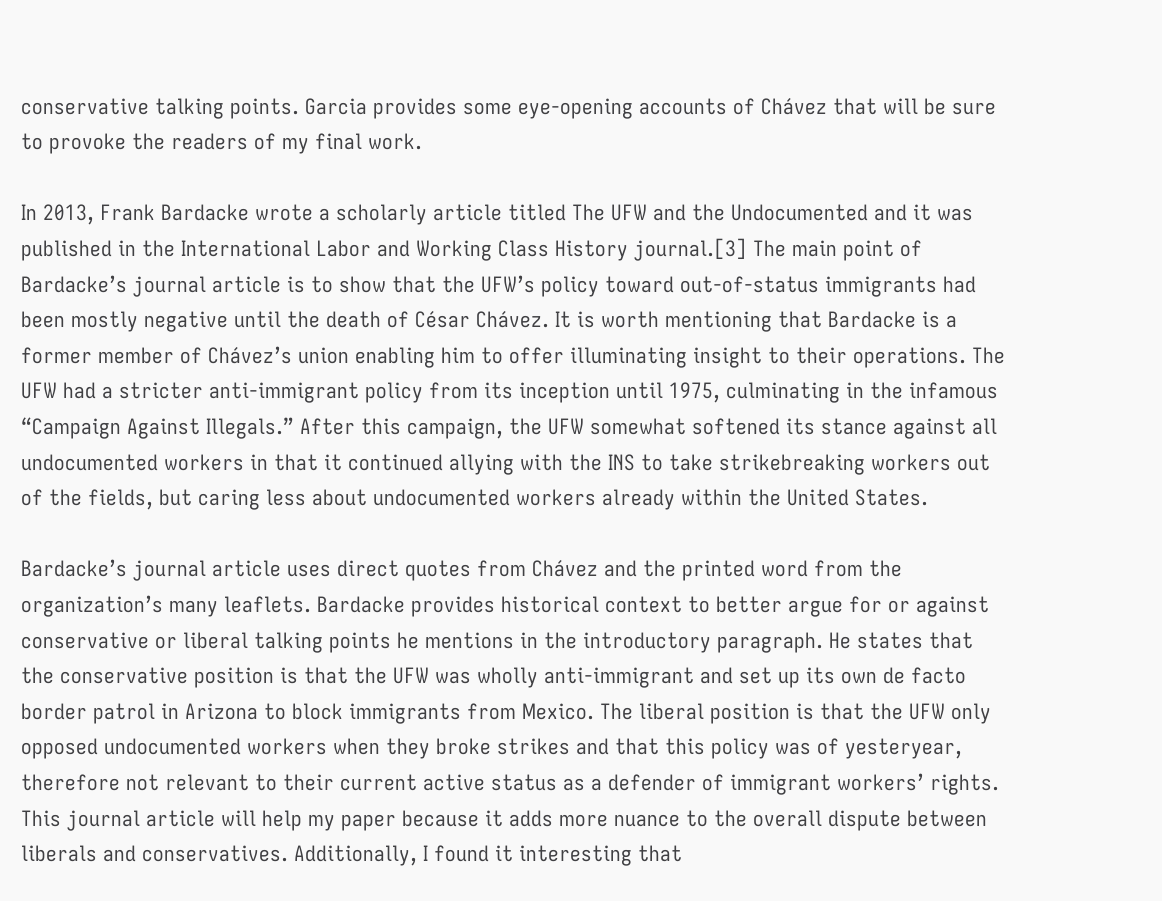conservative talking points. Garcia provides some eye-opening accounts of Chávez that will be sure to provoke the readers of my final work.

In 2013, Frank Bardacke wrote a scholarly article titled The UFW and the Undocumented and it was published in the International Labor and Working Class History journal.[3] The main point of Bardacke’s journal article is to show that the UFW’s policy toward out-of-status immigrants had been mostly negative until the death of César Chávez. It is worth mentioning that Bardacke is a former member of Chávez’s union enabling him to offer illuminating insight to their operations. The UFW had a stricter anti-immigrant policy from its inception until 1975, culminating in the infamous “Campaign Against Illegals.” After this campaign, the UFW somewhat softened its stance against all undocumented workers in that it continued allying with the INS to take strikebreaking workers out of the fields, but caring less about undocumented workers already within the United States.

Bardacke’s journal article uses direct quotes from Chávez and the printed word from the organization’s many leaflets. Bardacke provides historical context to better argue for or against conservative or liberal talking points he mentions in the introductory paragraph. He states that the conservative position is that the UFW was wholly anti-immigrant and set up its own de facto border patrol in Arizona to block immigrants from Mexico. The liberal position is that the UFW only opposed undocumented workers when they broke strikes and that this policy was of yesteryear, therefore not relevant to their current active status as a defender of immigrant workers’ rights. This journal article will help my paper because it adds more nuance to the overall dispute between liberals and conservatives. Additionally, I found it interesting that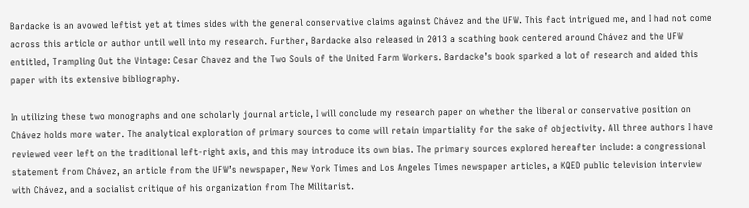Bardacke is an avowed leftist yet at times sides with the general conservative claims against Chávez and the UFW. This fact intrigued me, and I had not come across this article or author until well into my research. Further, Bardacke also released in 2013 a scathing book centered around Chávez and the UFW entitled, Trampling Out the Vintage: Cesar Chavez and the Two Souls of the United Farm Workers. Bardacke’s book sparked a lot of research and aided this paper with its extensive bibliography.

In utilizing these two monographs and one scholarly journal article, I will conclude my research paper on whether the liberal or conservative position on Chávez holds more water. The analytical exploration of primary sources to come will retain impartiality for the sake of objectivity. All three authors I have reviewed veer left on the traditional left-right axis, and this may introduce its own bias. The primary sources explored hereafter include: a congressional statement from Chávez, an article from the UFW’s newspaper, New York Times and Los Angeles Times newspaper articles, a KQED public television interview with Chávez, and a socialist critique of his organization from The Militarist.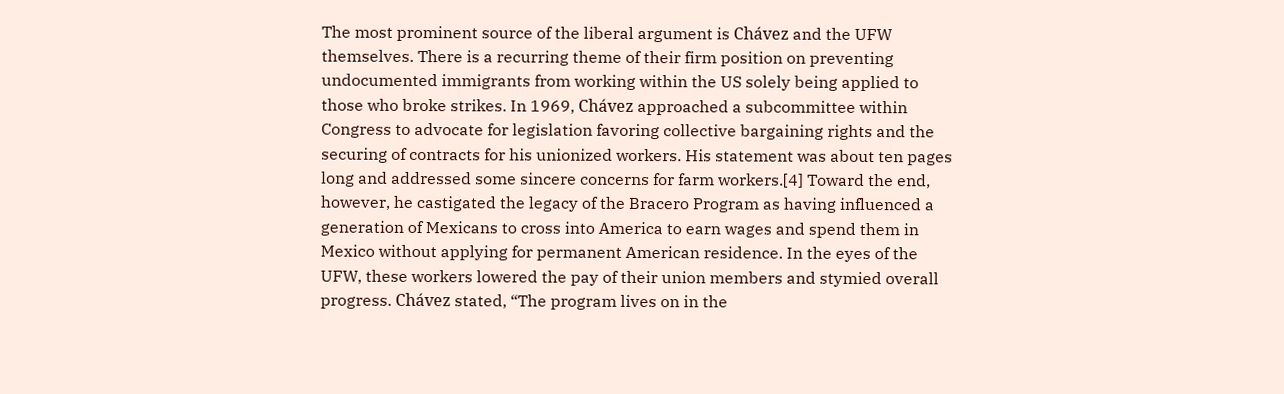The most prominent source of the liberal argument is Chávez and the UFW themselves. There is a recurring theme of their firm position on preventing undocumented immigrants from working within the US solely being applied to those who broke strikes. In 1969, Chávez approached a subcommittee within Congress to advocate for legislation favoring collective bargaining rights and the securing of contracts for his unionized workers. His statement was about ten pages long and addressed some sincere concerns for farm workers.[4] Toward the end, however, he castigated the legacy of the Bracero Program as having influenced a generation of Mexicans to cross into America to earn wages and spend them in Mexico without applying for permanent American residence. In the eyes of the UFW, these workers lowered the pay of their union members and stymied overall progress. Chávez stated, “The program lives on in the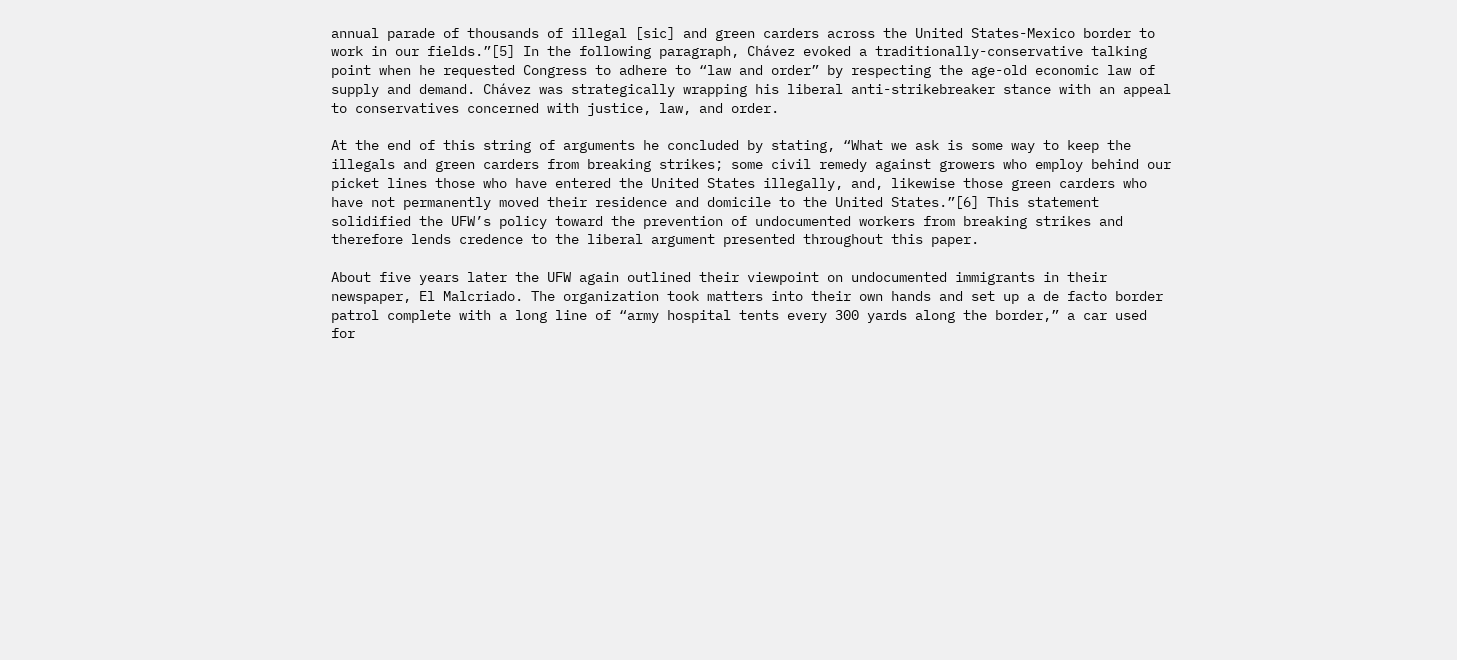annual parade of thousands of illegal [sic] and green carders across the United States-Mexico border to work in our fields.”[5] In the following paragraph, Chávez evoked a traditionally-conservative talking point when he requested Congress to adhere to “law and order” by respecting the age-old economic law of supply and demand. Chávez was strategically wrapping his liberal anti-strikebreaker stance with an appeal to conservatives concerned with justice, law, and order.

At the end of this string of arguments he concluded by stating, “What we ask is some way to keep the illegals and green carders from breaking strikes; some civil remedy against growers who employ behind our picket lines those who have entered the United States illegally, and, likewise those green carders who have not permanently moved their residence and domicile to the United States.”[6] This statement solidified the UFW’s policy toward the prevention of undocumented workers from breaking strikes and therefore lends credence to the liberal argument presented throughout this paper.

About five years later the UFW again outlined their viewpoint on undocumented immigrants in their newspaper, El Malcriado. The organization took matters into their own hands and set up a de facto border patrol complete with a long line of “army hospital tents every 300 yards along the border,” a car used for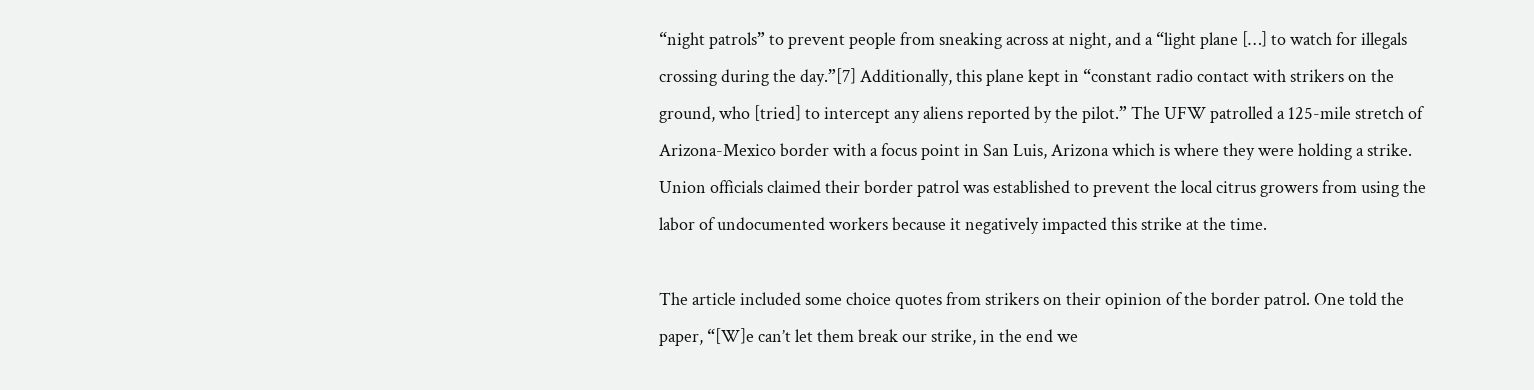“night patrols” to prevent people from sneaking across at night, and a “light plane […] to watch for illegals crossing during the day.”[7] Additionally, this plane kept in “constant radio contact with strikers on the ground, who [tried] to intercept any aliens reported by the pilot.” The UFW patrolled a 125-mile stretch of Arizona-Mexico border with a focus point in San Luis, Arizona which is where they were holding a strike. Union officials claimed their border patrol was established to prevent the local citrus growers from using the labor of undocumented workers because it negatively impacted this strike at the time.

The article included some choice quotes from strikers on their opinion of the border patrol. One told the paper, “[W]e can’t let them break our strike, in the end we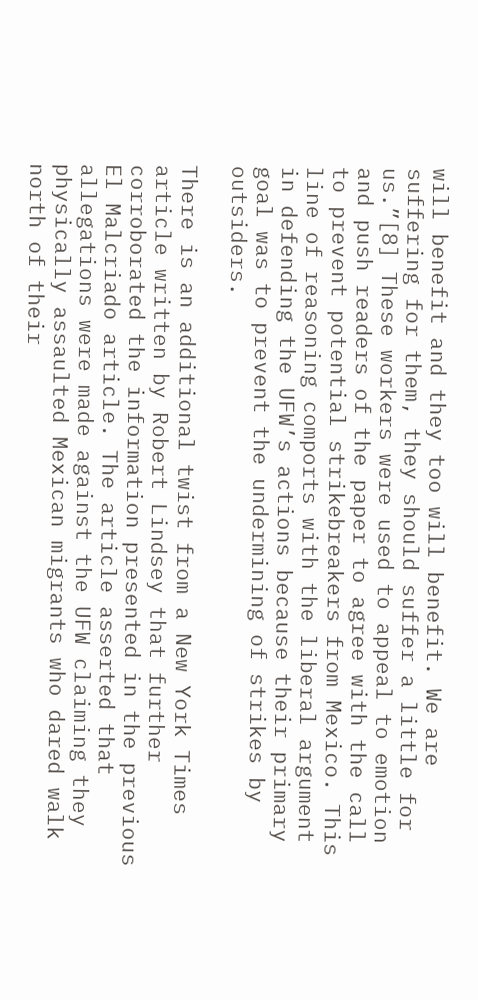will benefit and they too will benefit. We are suffering for them, they should suffer a little for us.”[8] These workers were used to appeal to emotion and push readers of the paper to agree with the call to prevent potential strikebreakers from Mexico. This line of reasoning comports with the liberal argument in defending the UFW’s actions because their primary goal was to prevent the undermining of strikes by outsiders.

There is an additional twist from a New York Times article written by Robert Lindsey that further corroborated the information presented in the previous El Malcriado article. The article asserted that allegations were made against the UFW claiming they physically assaulted Mexican migrants who dared walk north of their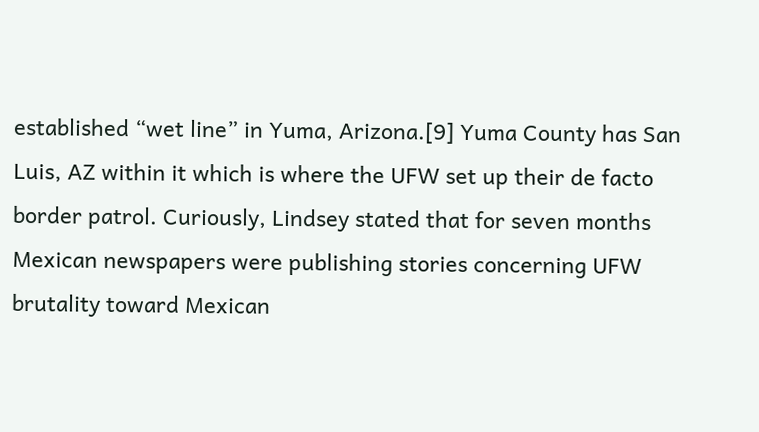established “wet line” in Yuma, Arizona.[9] Yuma County has San Luis, AZ within it which is where the UFW set up their de facto border patrol. Curiously, Lindsey stated that for seven months Mexican newspapers were publishing stories concerning UFW brutality toward Mexican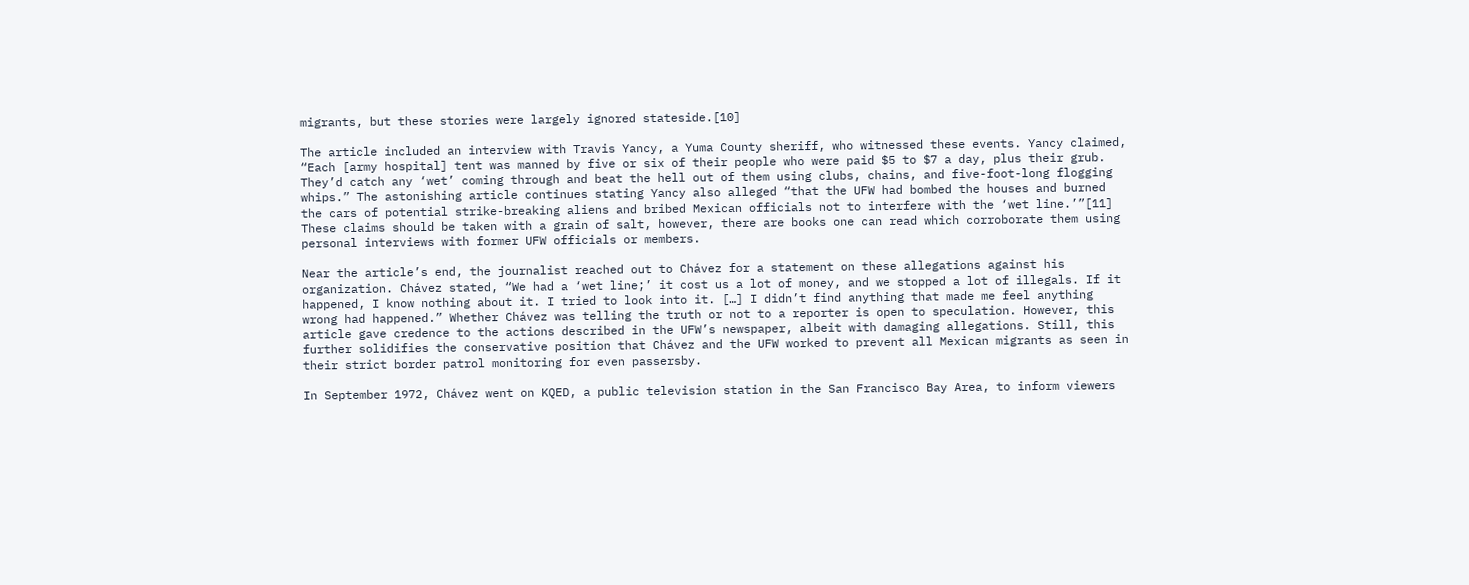migrants, but these stories were largely ignored stateside.[10]

The article included an interview with Travis Yancy, a Yuma County sheriff, who witnessed these events. Yancy claimed, “Each [army hospital] tent was manned by five or six of their people who were paid $5 to $7 a day, plus their grub. They’d catch any ‘wet’ coming through and beat the hell out of them using clubs, chains, and five-foot-long flogging whips.” The astonishing article continues stating Yancy also alleged “that the UFW had bombed the houses and burned the cars of potential strike-breaking aliens and bribed Mexican officials not to interfere with the ‘wet line.’”[11] These claims should be taken with a grain of salt, however, there are books one can read which corroborate them using personal interviews with former UFW officials or members.

Near the article’s end, the journalist reached out to Chávez for a statement on these allegations against his organization. Chávez stated, “We had a ‘wet line;’ it cost us a lot of money, and we stopped a lot of illegals. If it happened, I know nothing about it. I tried to look into it. […] I didn’t find anything that made me feel anything wrong had happened.” Whether Chávez was telling the truth or not to a reporter is open to speculation. However, this article gave credence to the actions described in the UFW’s newspaper, albeit with damaging allegations. Still, this further solidifies the conservative position that Chávez and the UFW worked to prevent all Mexican migrants as seen in their strict border patrol monitoring for even passersby.

In September 1972, Chávez went on KQED, a public television station in the San Francisco Bay Area, to inform viewers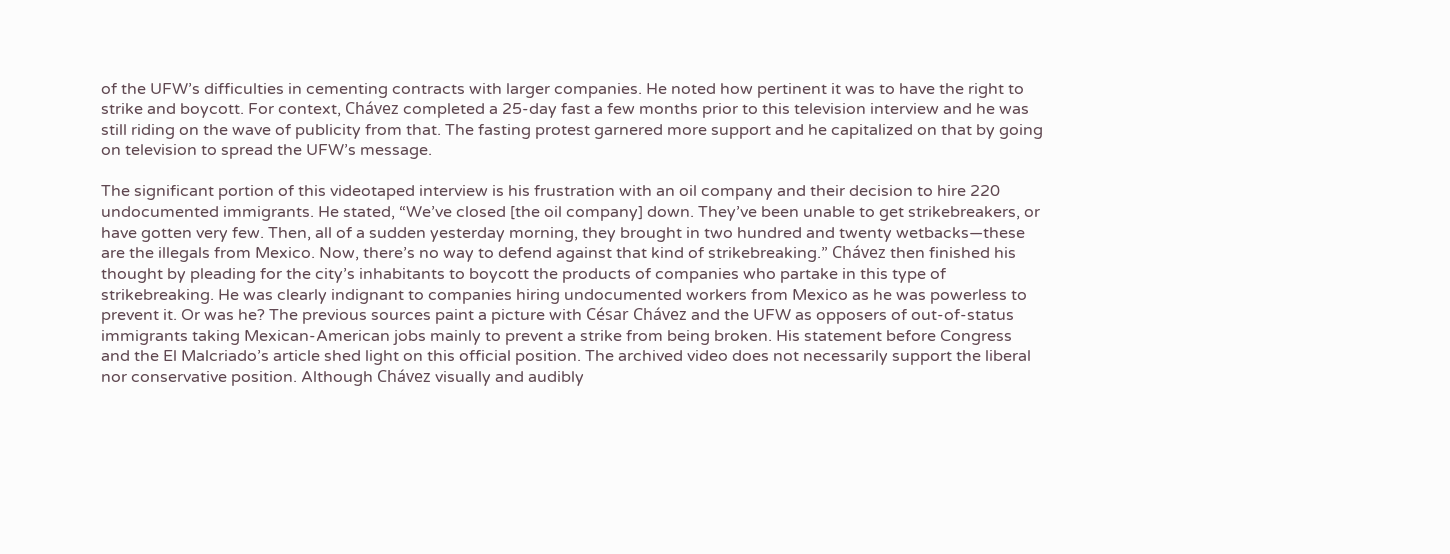of the UFW’s difficulties in cementing contracts with larger companies. He noted how pertinent it was to have the right to strike and boycott. For context, Chávez completed a 25-day fast a few months prior to this television interview and he was still riding on the wave of publicity from that. The fasting protest garnered more support and he capitalized on that by going on television to spread the UFW’s message.

The significant portion of this videotaped interview is his frustration with an oil company and their decision to hire 220 undocumented immigrants. He stated, “We’ve closed [the oil company] down. They’ve been unable to get strikebreakers, or have gotten very few. Then, all of a sudden yesterday morning, they brought in two hundred and twenty wetbacks—these are the illegals from Mexico. Now, there’s no way to defend against that kind of strikebreaking.” Chávez then finished his thought by pleading for the city’s inhabitants to boycott the products of companies who partake in this type of strikebreaking. He was clearly indignant to companies hiring undocumented workers from Mexico as he was powerless to prevent it. Or was he? The previous sources paint a picture with César Chávez and the UFW as opposers of out-of-status immigrants taking Mexican-American jobs mainly to prevent a strike from being broken. His statement before Congress and the El Malcriado’s article shed light on this official position. The archived video does not necessarily support the liberal nor conservative position. Although Chávez visually and audibly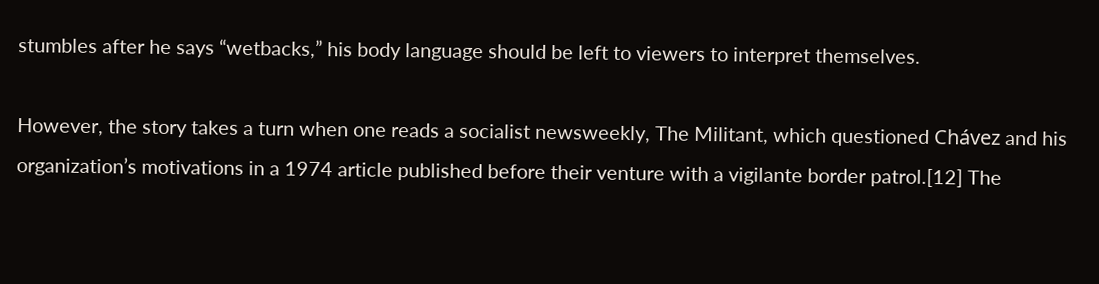stumbles after he says “wetbacks,” his body language should be left to viewers to interpret themselves.

However, the story takes a turn when one reads a socialist newsweekly, The Militant, which questioned Chávez and his organization’s motivations in a 1974 article published before their venture with a vigilante border patrol.[12] The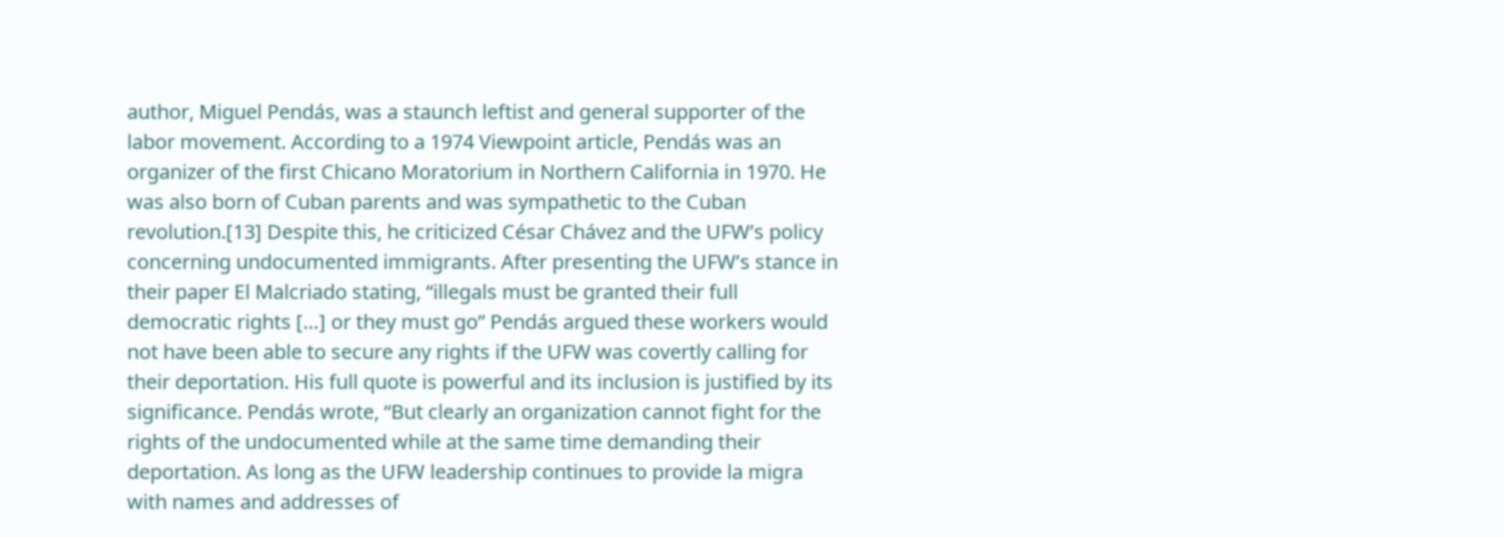author, Miguel Pendás, was a staunch leftist and general supporter of the labor movement. According to a 1974 Viewpoint article, Pendás was an organizer of the first Chicano Moratorium in Northern California in 1970. He was also born of Cuban parents and was sympathetic to the Cuban revolution.[13] Despite this, he criticized César Chávez and the UFW’s policy concerning undocumented immigrants. After presenting the UFW’s stance in their paper El Malcriado stating, “illegals must be granted their full democratic rights […] or they must go” Pendás argued these workers would not have been able to secure any rights if the UFW was covertly calling for their deportation. His full quote is powerful and its inclusion is justified by its significance. Pendás wrote, “But clearly an organization cannot fight for the rights of the undocumented while at the same time demanding their deportation. As long as the UFW leadership continues to provide la migra with names and addresses of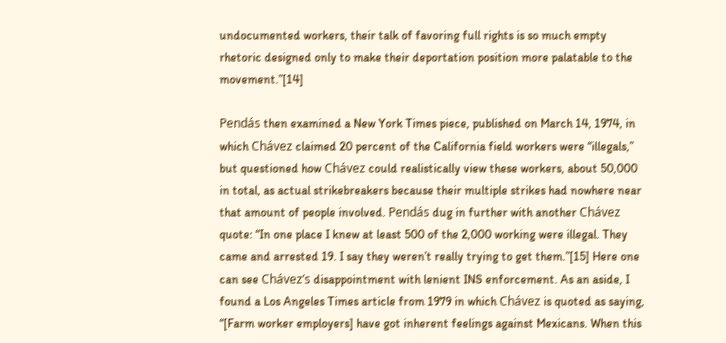undocumented workers, their talk of favoring full rights is so much empty rhetoric designed only to make their deportation position more palatable to the movement.”[14]

Pendás then examined a New York Times piece, published on March 14, 1974, in which Chávez claimed 20 percent of the California field workers were “illegals,” but questioned how Chávez could realistically view these workers, about 50,000 in total, as actual strikebreakers because their multiple strikes had nowhere near that amount of people involved. Pendás dug in further with another Chávez quote: “In one place I knew at least 500 of the 2,000 working were illegal. They came and arrested 19. I say they weren’t really trying to get them.”[15] Here one can see Chávez’s disappointment with lenient INS enforcement. As an aside, I found a Los Angeles Times article from 1979 in which Chávez is quoted as saying, “[Farm worker employers] have got inherent feelings against Mexicans. When this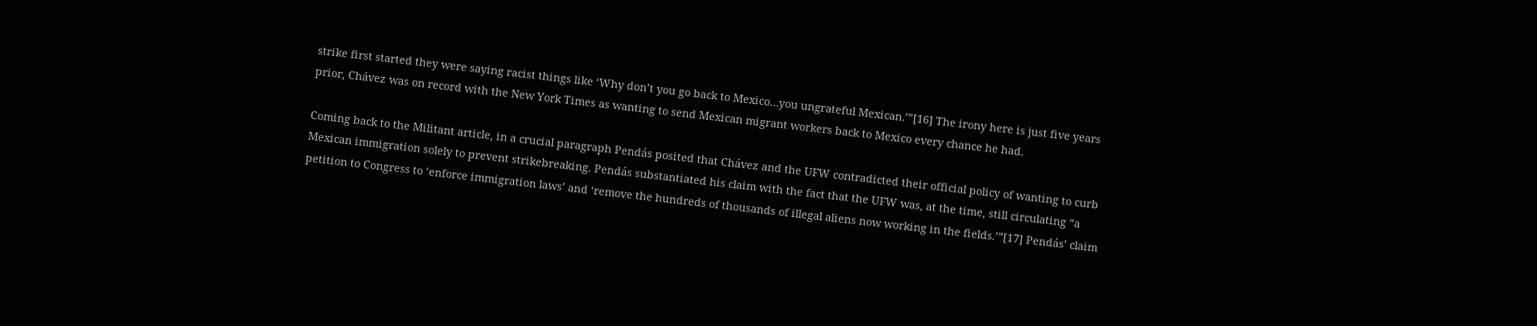strike first started they were saying racist things like ‘Why don’t you go back to Mexico…you ungrateful Mexican.’”[16] The irony here is just five years prior, Chávez was on record with the New York Times as wanting to send Mexican migrant workers back to Mexico every chance he had.

Coming back to the Militant article, in a crucial paragraph Pendás posited that Chávez and the UFW contradicted their official policy of wanting to curb Mexican immigration solely to prevent strikebreaking. Pendás substantiated his claim with the fact that the UFW was, at the time, still circulating “a petition to Congress to ‘enforce immigration laws’ and ‘remove the hundreds of thousands of illegal aliens now working in the fields.’”[17] Pendás’ claim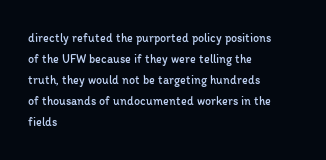directly refuted the purported policy positions of the UFW because if they were telling the truth, they would not be targeting hundreds of thousands of undocumented workers in the fields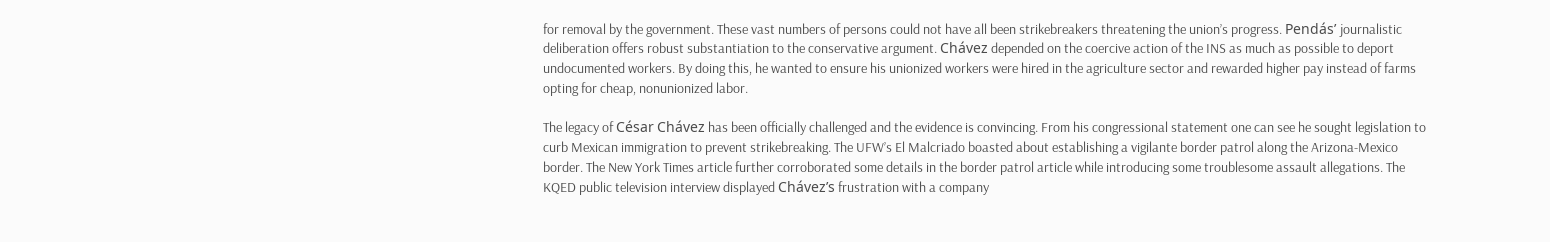for removal by the government. These vast numbers of persons could not have all been strikebreakers threatening the union’s progress. Pendás’ journalistic deliberation offers robust substantiation to the conservative argument. Chávez depended on the coercive action of the INS as much as possible to deport undocumented workers. By doing this, he wanted to ensure his unionized workers were hired in the agriculture sector and rewarded higher pay instead of farms opting for cheap, nonunionized labor.

The legacy of César Chávez has been officially challenged and the evidence is convincing. From his congressional statement one can see he sought legislation to curb Mexican immigration to prevent strikebreaking. The UFW’s El Malcriado boasted about establishing a vigilante border patrol along the Arizona-Mexico border. The New York Times article further corroborated some details in the border patrol article while introducing some troublesome assault allegations. The KQED public television interview displayed Chávez’s frustration with a company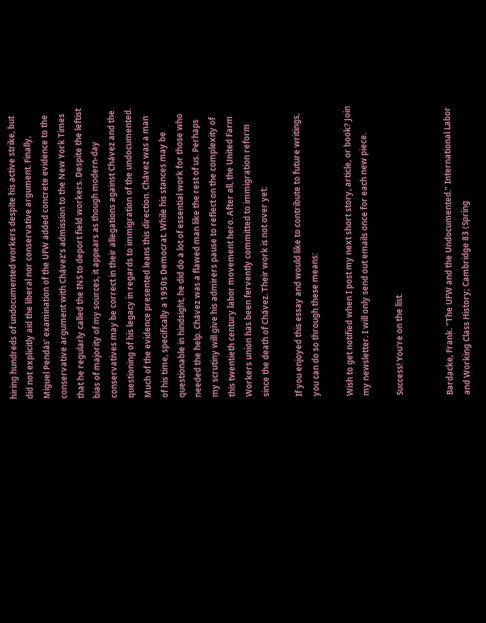hiring hundreds of undocumented workers despite his active strike, but did not explicitly aid the liberal nor conservative argument. Finally, Miguel Pendás’ examination of the UFW added concrete evidence to the conservative argument with Chávez’s admission to the New York Times that he regularly called the INS to deport field workers. Despite the leftist bias of majority of my sources, it appears as though modern-day conservatives may be correct in their allegations against Chávez and the questioning of his legacy in regards to immigration of the undocumented. Much of the evidence presented leans this direction. Chávez was a man of his time, specifically a 1950s Democrat. While his stances may be questionable in hindsight, he did do a lot of essential work for those who needed the help. Chávez was a flawed man like the rest of us. Perhaps my scrutiny will give his admirers pause to reflect on the complexity of this twentieth century labor movement hero. After all, the United Farm Workers union has been fervently committed to immigration reform since the death of Chávez. Their work is not over yet.

If you enjoyed this essay and would like to contribute to future writings, you can do so through these means:

Wish to get notified when I post my next short story, article, or book? Join my newsletter. I will only send out emails once for each new piece.

Success! You're on the list.


Bardacke, Frank. “The UFW and the Undocumented.” International Labor and Working Class History; Cambridge 83 (Spring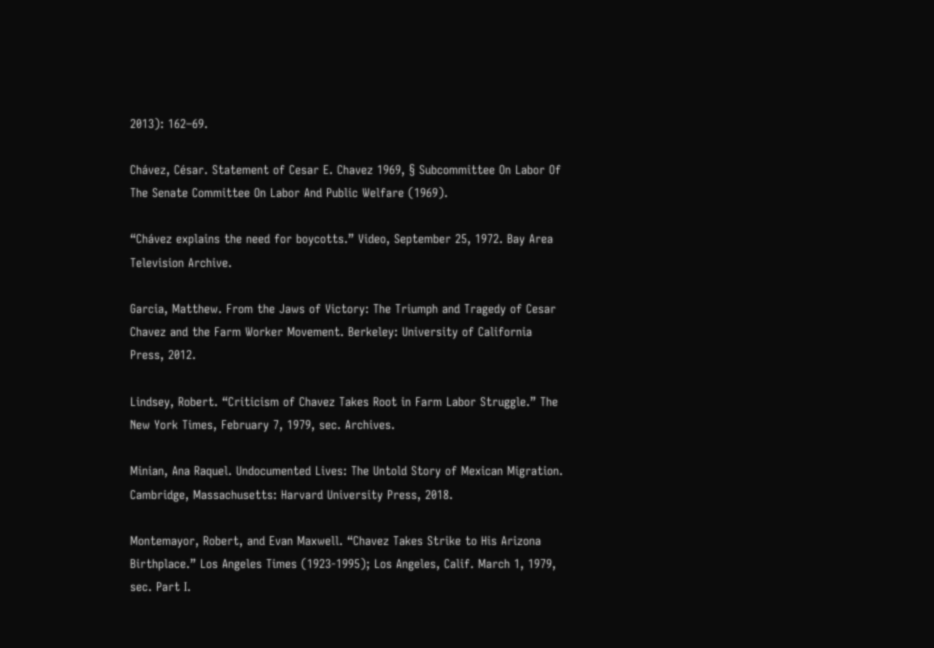2013): 162–69.

Chávez, César. Statement of Cesar E. Chavez 1969, § Subcommittee On Labor Of The Senate Committee On Labor And Public Welfare (1969).

“Chávez explains the need for boycotts.” Video, September 25, 1972. Bay Area Television Archive.

Garcia, Matthew. From the Jaws of Victory: The Triumph and Tragedy of Cesar Chavez and the Farm Worker Movement. Berkeley: University of California Press, 2012.

Lindsey, Robert. “Criticism of Chavez Takes Root in Farm Labor Struggle.” The New York Times, February 7, 1979, sec. Archives.

Minian, Ana Raquel. Undocumented Lives: The Untold Story of Mexican Migration. Cambridge, Massachusetts: Harvard University Press, 2018.

Montemayor, Robert, and Evan Maxwell. “Chavez Takes Strike to His Arizona Birthplace.” Los Angeles Times (1923-1995); Los Angeles, Calif. March 1, 1979, sec. Part I.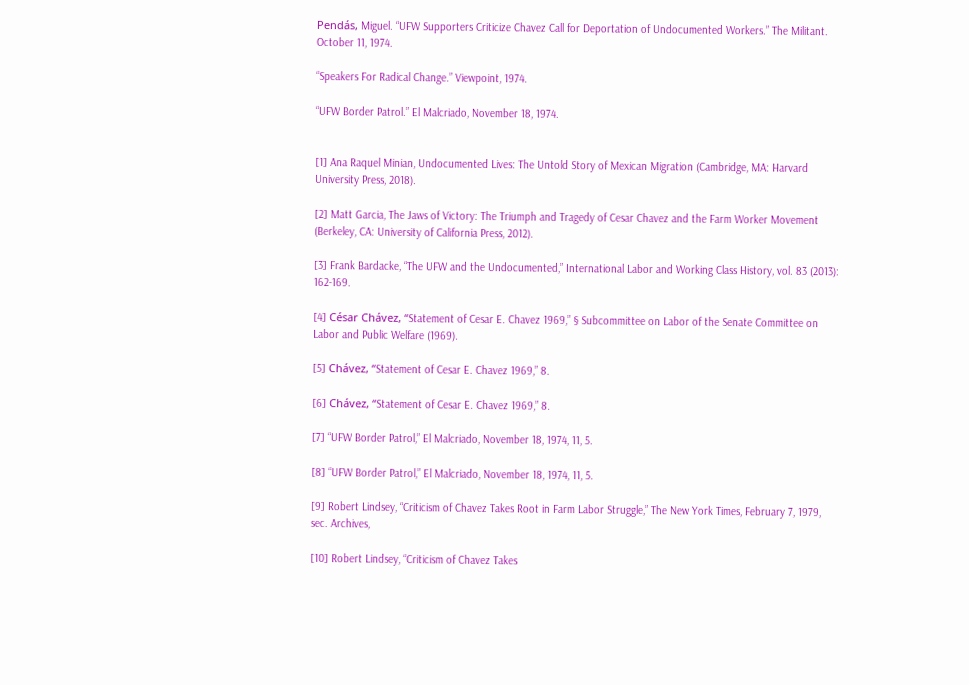Pendás, Miguel. “UFW Supporters Criticize Chavez Call for Deportation of Undocumented Workers.” The Militant. October 11, 1974.

“Speakers For Radical Change.” Viewpoint, 1974.

“UFW Border Patrol.” El Malcriado, November 18, 1974.


[1] Ana Raquel Minian, Undocumented Lives: The Untold Story of Mexican Migration (Cambridge, MA: Harvard University Press, 2018).

[2] Matt Garcia, The Jaws of Victory: The Triumph and Tragedy of Cesar Chavez and the Farm Worker Movement (Berkeley, CA: University of California Press, 2012).

[3] Frank Bardacke, “The UFW and the Undocumented,” International Labor and Working Class History, vol. 83 (2013): 162-169.

[4] César Chávez, “Statement of Cesar E. Chavez 1969,” § Subcommittee on Labor of the Senate Committee on Labor and Public Welfare (1969).

[5] Chávez, “Statement of Cesar E. Chavez 1969,” 8.

[6] Chávez, “Statement of Cesar E. Chavez 1969,” 8.

[7] “UFW Border Patrol,” El Malcriado, November 18, 1974, 11, 5.

[8] “UFW Border Patrol,” El Malcriado, November 18, 1974, 11, 5.

[9] Robert Lindsey, “Criticism of Chavez Takes Root in Farm Labor Struggle,” The New York Times, February 7, 1979, sec. Archives,

[10] Robert Lindsey, “Criticism of Chavez Takes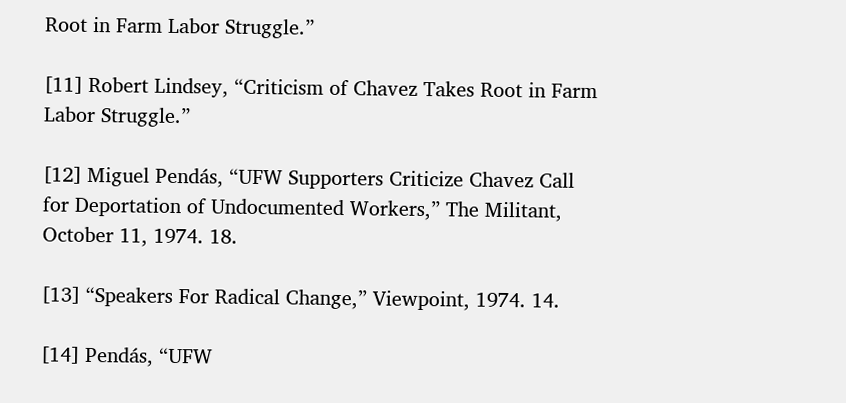Root in Farm Labor Struggle.”

[11] Robert Lindsey, “Criticism of Chavez Takes Root in Farm Labor Struggle.”

[12] Miguel Pendás, “UFW Supporters Criticize Chavez Call for Deportation of Undocumented Workers,” The Militant, October 11, 1974. 18.

[13] “Speakers For Radical Change,” Viewpoint, 1974. 14.

[14] Pendás, “UFW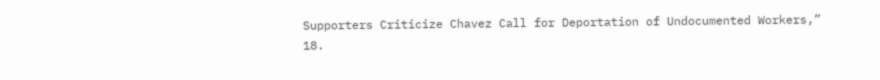Supporters Criticize Chavez Call for Deportation of Undocumented Workers,” 18.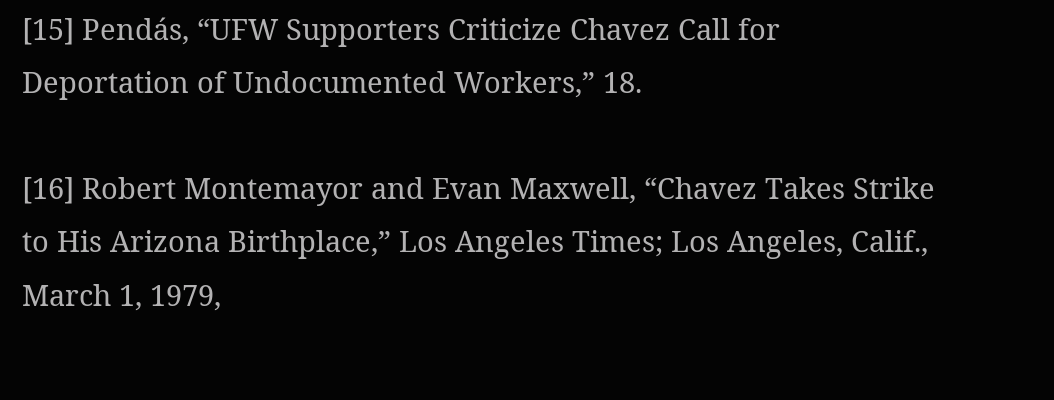[15] Pendás, “UFW Supporters Criticize Chavez Call for Deportation of Undocumented Workers,” 18.

[16] Robert Montemayor and Evan Maxwell, “Chavez Takes Strike to His Arizona Birthplace,” Los Angeles Times; Los Angeles, Calif., March 1, 1979,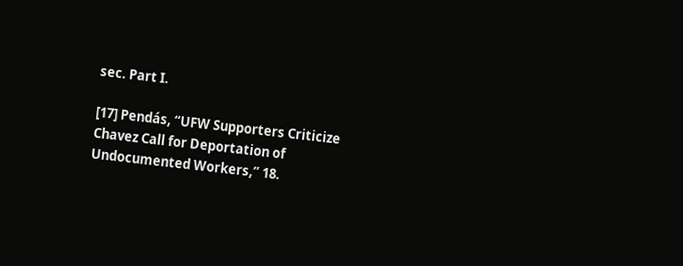sec. Part I.

[17] Pendás, “UFW Supporters Criticize Chavez Call for Deportation of Undocumented Workers,” 18.